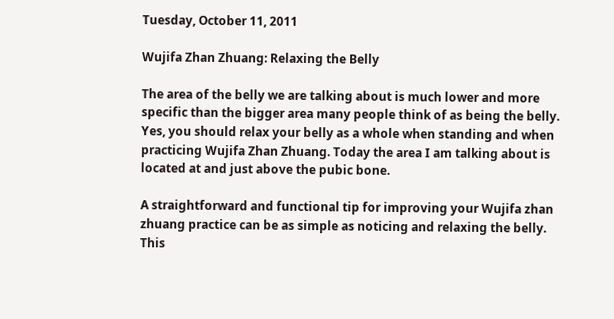Tuesday, October 11, 2011

Wujifa Zhan Zhuang: Relaxing the Belly

The area of the belly we are talking about is much lower and more specific than the bigger area many people think of as being the belly. Yes, you should relax your belly as a whole when standing and when practicing Wujifa Zhan Zhuang. Today the area I am talking about is located at and just above the pubic bone.

A straightforward and functional tip for improving your Wujifa zhan zhuang practice can be as simple as noticing and relaxing the belly. This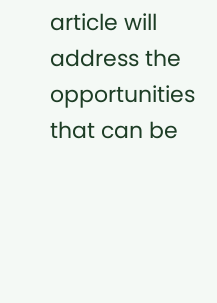article will address the opportunities that can be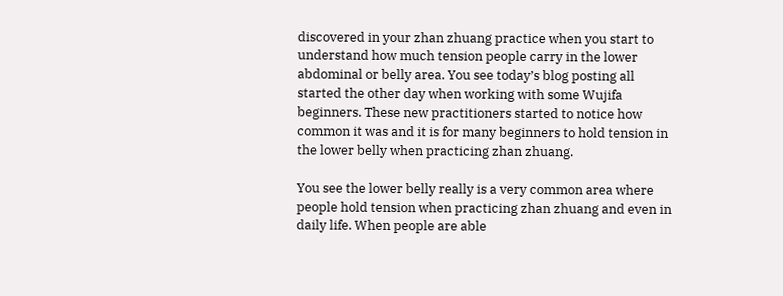discovered in your zhan zhuang practice when you start to understand how much tension people carry in the lower abdominal or belly area. You see today’s blog posting all started the other day when working with some Wujifa beginners. These new practitioners started to notice how common it was and it is for many beginners to hold tension in the lower belly when practicing zhan zhuang.

You see the lower belly really is a very common area where people hold tension when practicing zhan zhuang and even in daily life. When people are able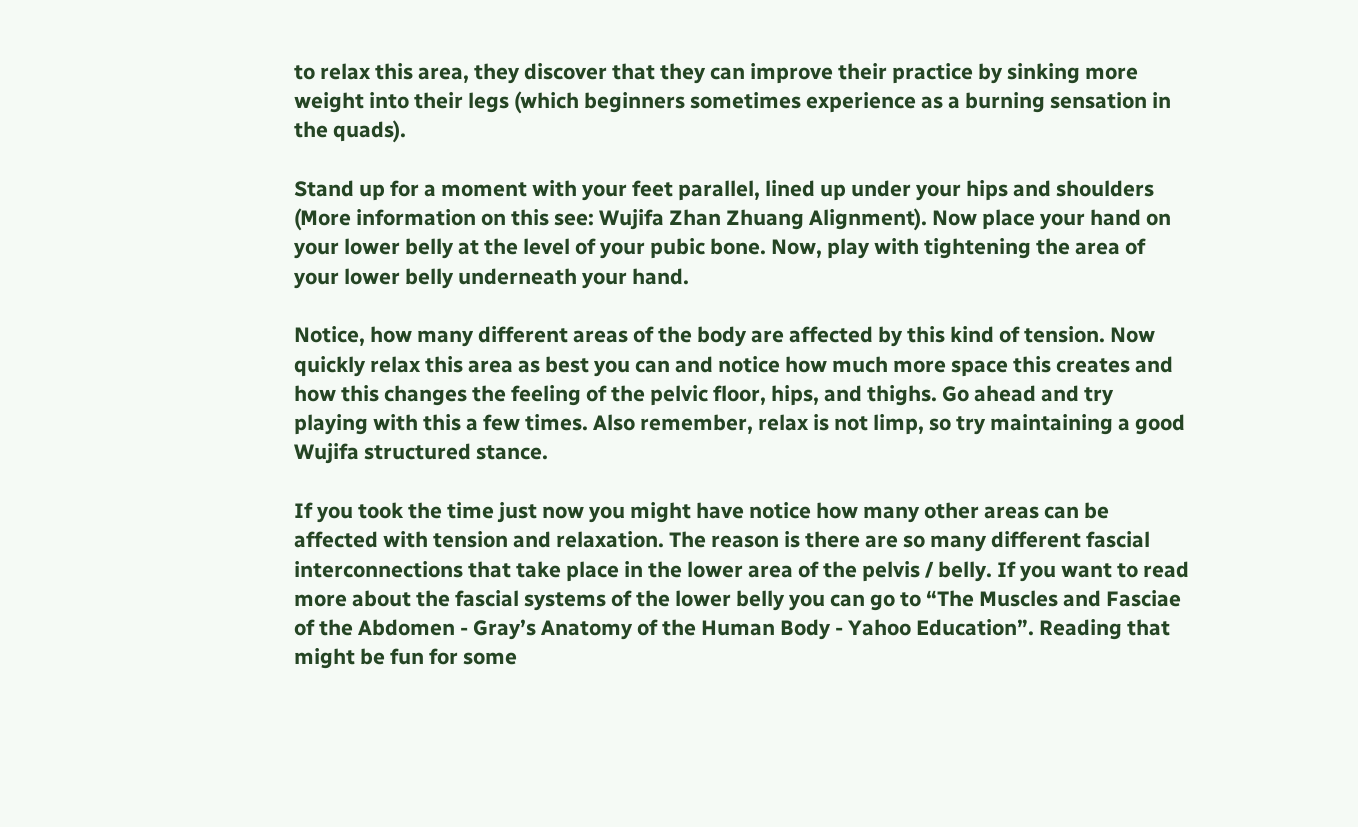to relax this area, they discover that they can improve their practice by sinking more weight into their legs (which beginners sometimes experience as a burning sensation in the quads).

Stand up for a moment with your feet parallel, lined up under your hips and shoulders (More information on this see: Wujifa Zhan Zhuang Alignment). Now place your hand on your lower belly at the level of your pubic bone. Now, play with tightening the area of your lower belly underneath your hand.

Notice, how many different areas of the body are affected by this kind of tension. Now quickly relax this area as best you can and notice how much more space this creates and how this changes the feeling of the pelvic floor, hips, and thighs. Go ahead and try playing with this a few times. Also remember, relax is not limp, so try maintaining a good Wujifa structured stance.

If you took the time just now you might have notice how many other areas can be affected with tension and relaxation. The reason is there are so many different fascial interconnections that take place in the lower area of the pelvis / belly. If you want to read more about the fascial systems of the lower belly you can go to “The Muscles and Fasciae of the Abdomen - Gray’s Anatomy of the Human Body - Yahoo Education”. Reading that might be fun for some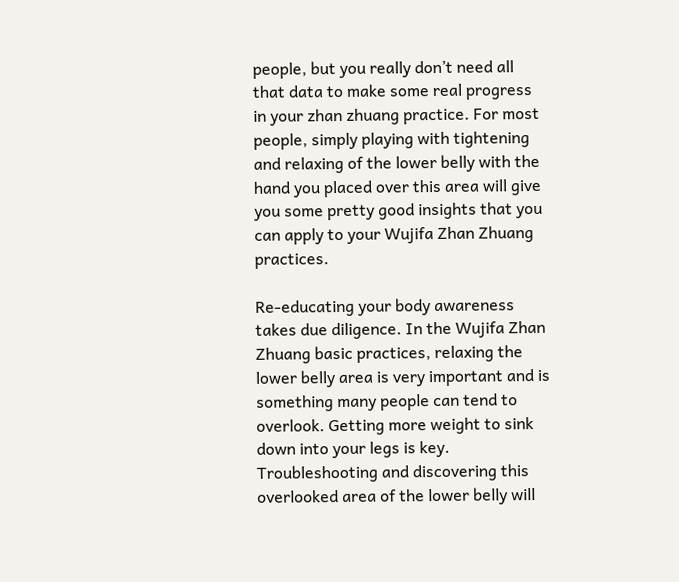people, but you really don’t need all that data to make some real progress in your zhan zhuang practice. For most people, simply playing with tightening and relaxing of the lower belly with the hand you placed over this area will give you some pretty good insights that you can apply to your Wujifa Zhan Zhuang practices.

Re-educating your body awareness takes due diligence. In the Wujifa Zhan Zhuang basic practices, relaxing the lower belly area is very important and is something many people can tend to overlook. Getting more weight to sink down into your legs is key. Troubleshooting and discovering this overlooked area of the lower belly will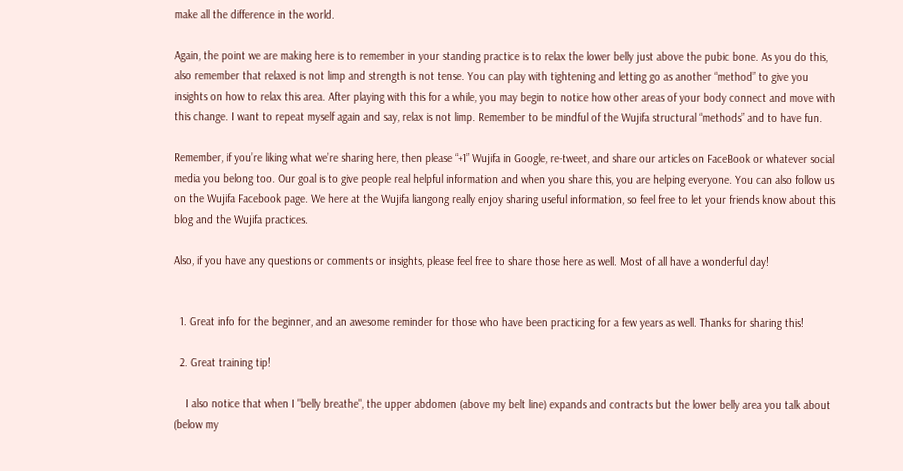make all the difference in the world.

Again, the point we are making here is to remember in your standing practice is to relax the lower belly just above the pubic bone. As you do this, also remember that relaxed is not limp and strength is not tense. You can play with tightening and letting go as another “method” to give you insights on how to relax this area. After playing with this for a while, you may begin to notice how other areas of your body connect and move with this change. I want to repeat myself again and say, relax is not limp. Remember to be mindful of the Wujifa structural “methods” and to have fun.

Remember, if you’re liking what we’re sharing here, then please “+1” Wujifa in Google, re-tweet, and share our articles on FaceBook or whatever social media you belong too. Our goal is to give people real helpful information and when you share this, you are helping everyone. You can also follow us on the Wujifa Facebook page. We here at the Wujifa liangong really enjoy sharing useful information, so feel free to let your friends know about this blog and the Wujifa practices.

Also, if you have any questions or comments or insights, please feel free to share those here as well. Most of all have a wonderful day!


  1. Great info for the beginner, and an awesome reminder for those who have been practicing for a few years as well. Thanks for sharing this!

  2. Great training tip!

    I also notice that when I "belly breathe", the upper abdomen (above my belt line) expands and contracts but the lower belly area you talk about (below my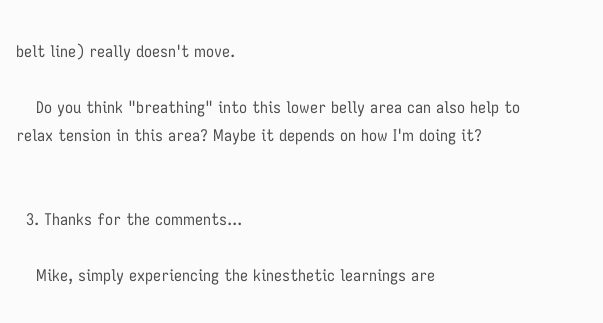belt line) really doesn't move.

    Do you think "breathing" into this lower belly area can also help to relax tension in this area? Maybe it depends on how I'm doing it?


  3. Thanks for the comments...

    Mike, simply experiencing the kinesthetic learnings are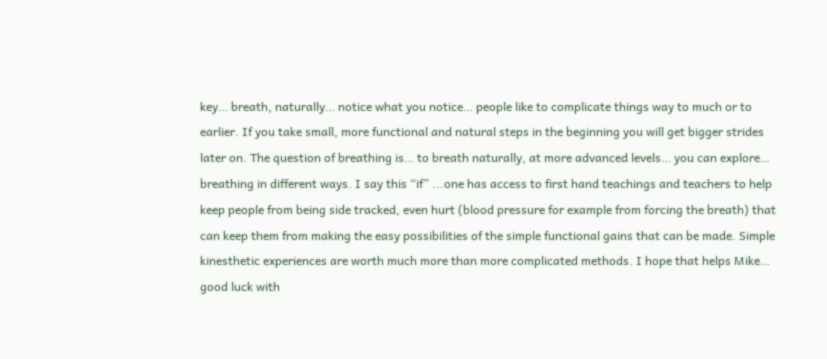key… breath, naturally… notice what you notice… people like to complicate things way to much or to earlier. If you take small, more functional and natural steps in the beginning you will get bigger strides later on. The question of breathing is… to breath naturally, at more advanced levels… you can explore… breathing in different ways. I say this “if” ...one has access to first hand teachings and teachers to help keep people from being side tracked, even hurt (blood pressure for example from forcing the breath) that can keep them from making the easy possibilities of the simple functional gains that can be made. Simple kinesthetic experiences are worth much more than more complicated methods. I hope that helps Mike… good luck with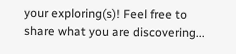your exploring(s)! Feel free to share what you are discovering...